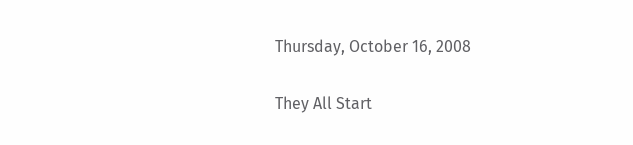Thursday, October 16, 2008

They All Start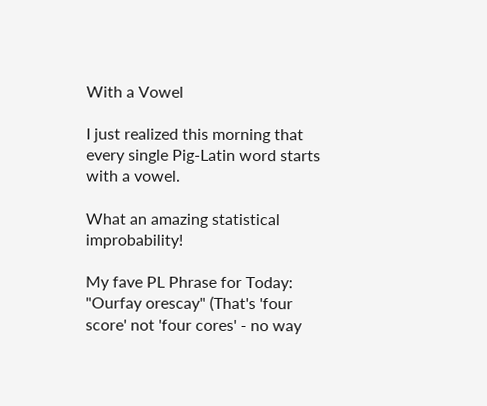With a Vowel

I just realized this morning that every single Pig-Latin word starts with a vowel.

What an amazing statistical improbability!

My fave PL Phrase for Today:
"Ourfay orescay" (That's 'four score' not 'four cores' - no way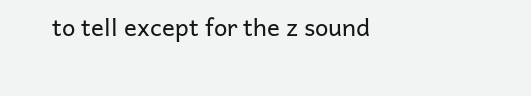to tell except for the z sound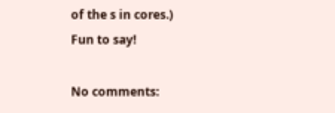of the s in cores.)
Fun to say!

No comments: